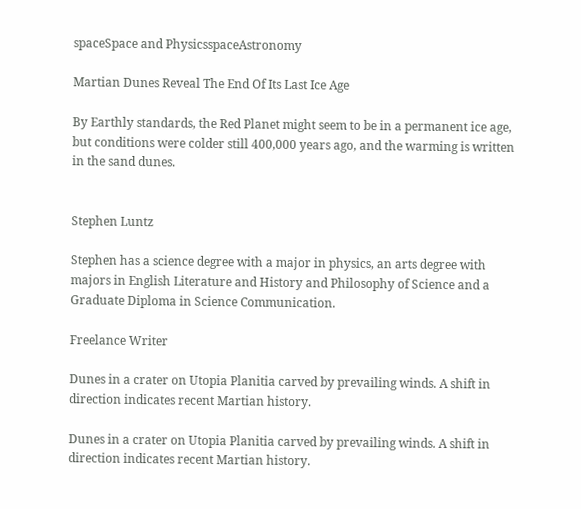spaceSpace and PhysicsspaceAstronomy

Martian Dunes Reveal The End Of Its Last Ice Age

By Earthly standards, the Red Planet might seem to be in a permanent ice age, but conditions were colder still 400,000 years ago, and the warming is written in the sand dunes.


Stephen Luntz

Stephen has a science degree with a major in physics, an arts degree with majors in English Literature and History and Philosophy of Science and a Graduate Diploma in Science Communication.

Freelance Writer

Dunes in a crater on Utopia Planitia carved by prevailing winds. A shift in direction indicates recent Martian history.

Dunes in a crater on Utopia Planitia carved by prevailing winds. A shift in direction indicates recent Martian history.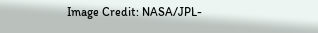Image Credit: NASA/JPL-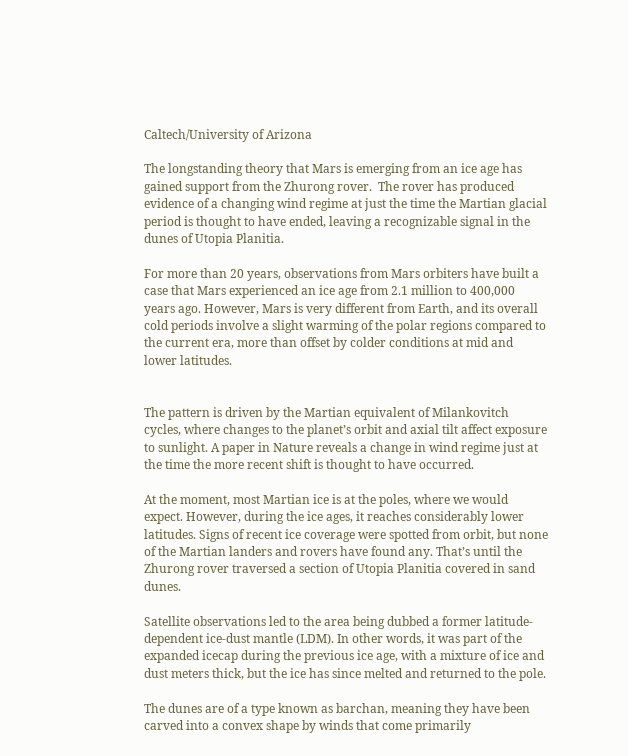Caltech/University of Arizona

The longstanding theory that Mars is emerging from an ice age has gained support from the Zhurong rover.  The rover has produced evidence of a changing wind regime at just the time the Martian glacial period is thought to have ended, leaving a recognizable signal in the dunes of Utopia Planitia.

For more than 20 years, observations from Mars orbiters have built a case that Mars experienced an ice age from 2.1 million to 400,000 years ago. However, Mars is very different from Earth, and its overall cold periods involve a slight warming of the polar regions compared to the current era, more than offset by colder conditions at mid and lower latitudes.


The pattern is driven by the Martian equivalent of Milankovitch cycles, where changes to the planet’s orbit and axial tilt affect exposure to sunlight. A paper in Nature reveals a change in wind regime just at the time the more recent shift is thought to have occurred.

At the moment, most Martian ice is at the poles, where we would expect. However, during the ice ages, it reaches considerably lower latitudes. Signs of recent ice coverage were spotted from orbit, but none of the Martian landers and rovers have found any. That’s until the Zhurong rover traversed a section of Utopia Planitia covered in sand dunes.

Satellite observations led to the area being dubbed a former latitude-dependent ice-dust mantle (LDM). In other words, it was part of the expanded icecap during the previous ice age, with a mixture of ice and dust meters thick, but the ice has since melted and returned to the pole.

The dunes are of a type known as barchan, meaning they have been carved into a convex shape by winds that come primarily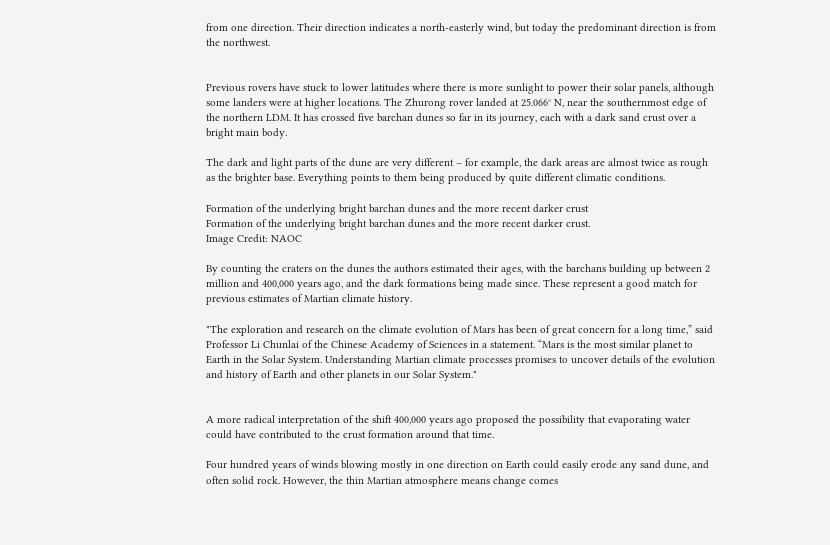from one direction. Their direction indicates a north-easterly wind, but today the predominant direction is from the northwest.


Previous rovers have stuck to lower latitudes where there is more sunlight to power their solar panels, although some landers were at higher locations. The Zhurong rover landed at 25.066° N, near the southernmost edge of the northern LDM. It has crossed five barchan dunes so far in its journey, each with a dark sand crust over a bright main body.

The dark and light parts of the dune are very different – for example, the dark areas are almost twice as rough as the brighter base. Everything points to them being produced by quite different climatic conditions.

Formation of the underlying bright barchan dunes and the more recent darker crust
Formation of the underlying bright barchan dunes and the more recent darker crust.
Image Credit: NAOC

By counting the craters on the dunes the authors estimated their ages, with the barchans building up between 2 million and 400,000 years ago, and the dark formations being made since. These represent a good match for previous estimates of Martian climate history.

"The exploration and research on the climate evolution of Mars has been of great concern for a long time,” said Professor Li Chunlai of the Chinese Academy of Sciences in a statement. “Mars is the most similar planet to Earth in the Solar System. Understanding Martian climate processes promises to uncover details of the evolution and history of Earth and other planets in our Solar System."


A more radical interpretation of the shift 400,000 years ago proposed the possibility that evaporating water could have contributed to the crust formation around that time.

Four hundred years of winds blowing mostly in one direction on Earth could easily erode any sand dune, and often solid rock. However, the thin Martian atmosphere means change comes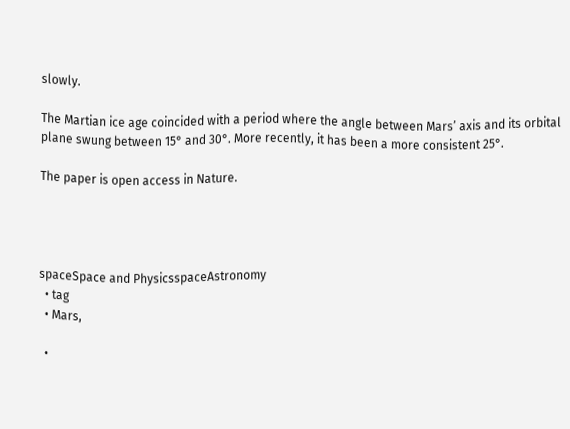slowly.

The Martian ice age coincided with a period where the angle between Mars’ axis and its orbital plane swung between 15° and 30°. More recently, it has been a more consistent 25°.

The paper is open access in Nature.




spaceSpace and PhysicsspaceAstronomy
  • tag
  • Mars,

  •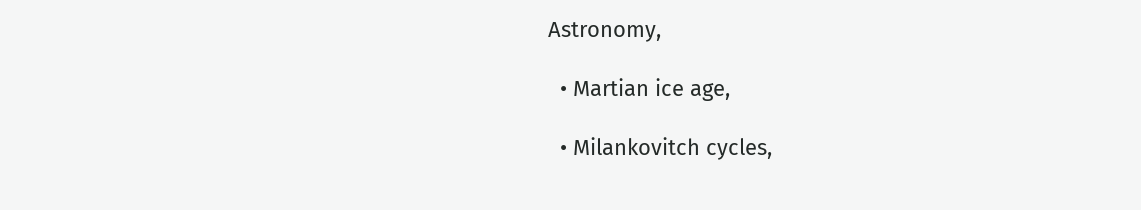Astronomy,

  • Martian ice age,

  • Milankovitch cycles,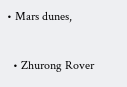• Mars dunes,

  • Zhurong Rover